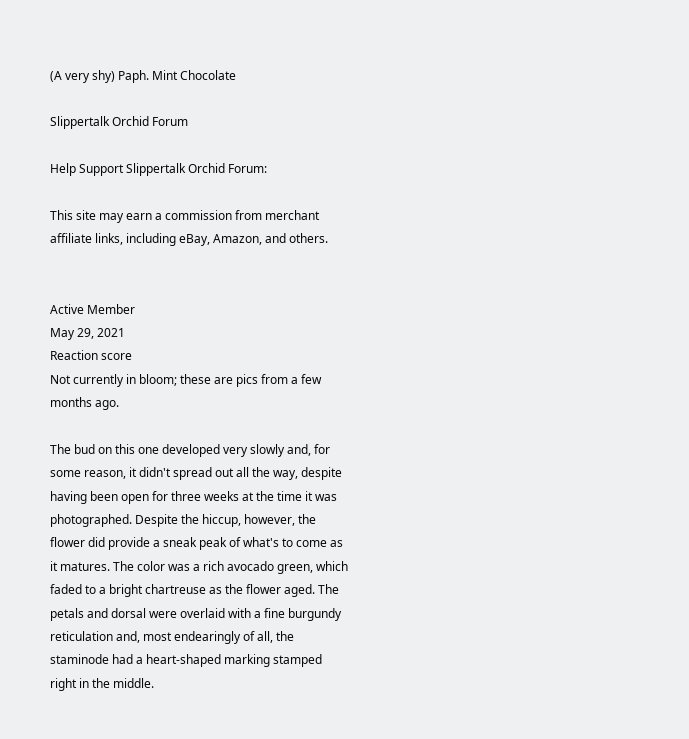(A very shy) Paph. Mint Chocolate

Slippertalk Orchid Forum

Help Support Slippertalk Orchid Forum:

This site may earn a commission from merchant affiliate links, including eBay, Amazon, and others.


Active Member
May 29, 2021
Reaction score
Not currently in bloom; these are pics from a few months ago.

The bud on this one developed very slowly and, for some reason, it didn't spread out all the way, despite having been open for three weeks at the time it was photographed. Despite the hiccup, however, the flower did provide a sneak peak of what's to come as it matures. The color was a rich avocado green, which faded to a bright chartreuse as the flower aged. The petals and dorsal were overlaid with a fine burgundy reticulation and, most endearingly of all, the staminode had a heart-shaped marking stamped right in the middle.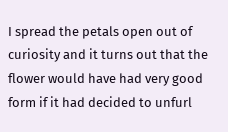I spread the petals open out of curiosity and it turns out that the flower would have had very good form if it had decided to unfurl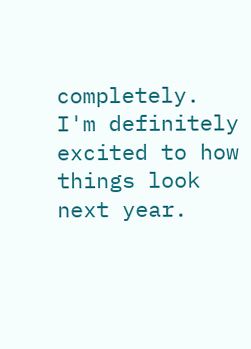completely. I'm definitely excited to how things look next year.